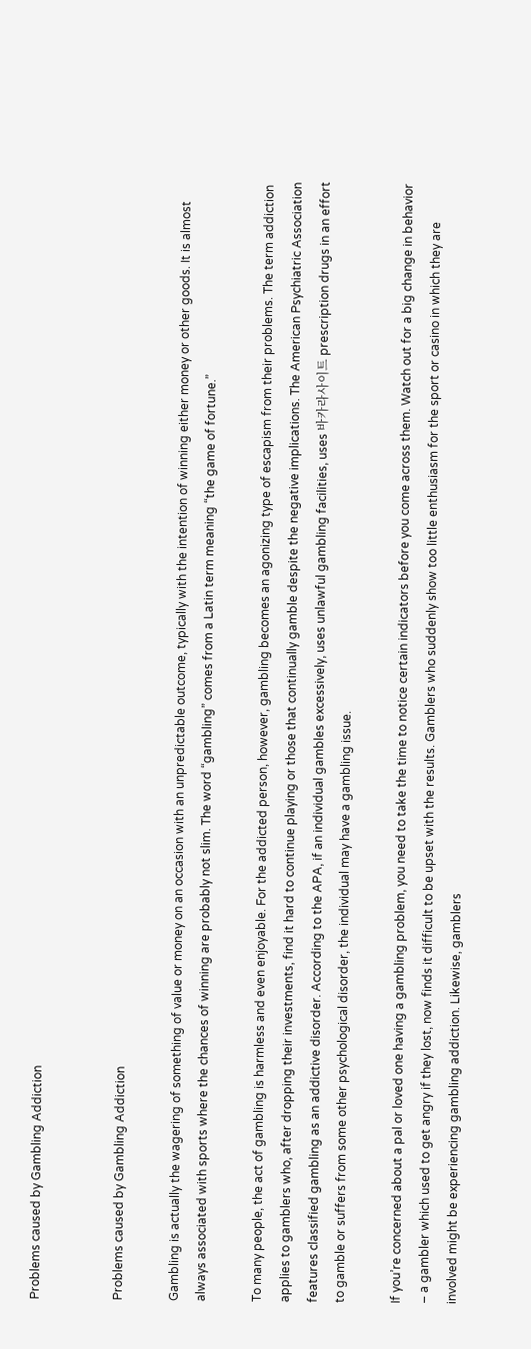Problems caused by Gambling Addiction


Problems caused by Gambling Addiction

Gambling is actually the wagering of something of value or money on an occasion with an unpredictable outcome, typically with the intention of winning either money or other goods. It is almost always associated with sports where the chances of winning are probably not slim. The word “gambling” comes from a Latin term meaning “the game of fortune.”

To many people, the act of gambling is harmless and even enjoyable. For the addicted person, however, gambling becomes an agonizing type of escapism from their problems. The term addiction applies to gamblers who, after dropping their investments, find it hard to continue playing or those that continually gamble despite the negative implications. The American Psychiatric Association features classified gambling as an addictive disorder. According to the APA, if an individual gambles excessively, uses unlawful gambling facilities, uses 바카라사이트 prescription drugs in an effort to gamble or suffers from some other psychological disorder, the individual may have a gambling issue.

If you’re concerned about a pal or loved one having a gambling problem, you need to take the time to notice certain indicators before you come across them. Watch out for a big change in behavior – a gambler which used to get angry if they lost, now finds it difficult to be upset with the results. Gamblers who suddenly show too little enthusiasm for the sport or casino in which they are involved might be experiencing gambling addiction. Likewise, gamblers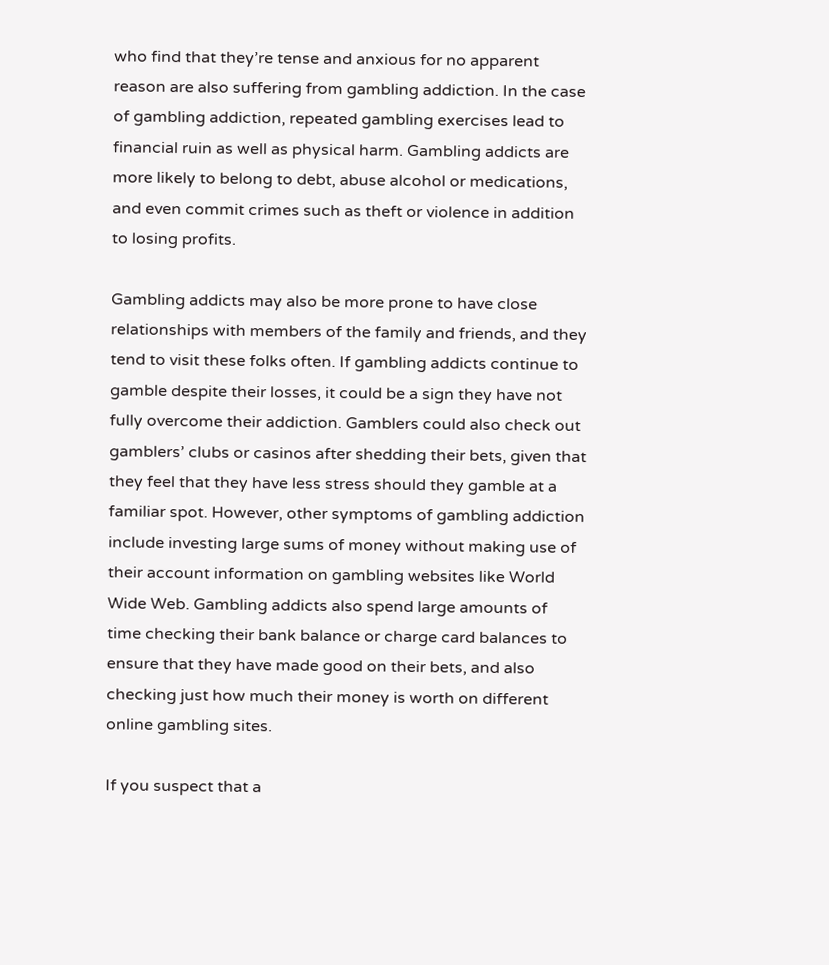who find that they’re tense and anxious for no apparent reason are also suffering from gambling addiction. In the case of gambling addiction, repeated gambling exercises lead to financial ruin as well as physical harm. Gambling addicts are more likely to belong to debt, abuse alcohol or medications, and even commit crimes such as theft or violence in addition to losing profits.

Gambling addicts may also be more prone to have close relationships with members of the family and friends, and they tend to visit these folks often. If gambling addicts continue to gamble despite their losses, it could be a sign they have not fully overcome their addiction. Gamblers could also check out gamblers’ clubs or casinos after shedding their bets, given that they feel that they have less stress should they gamble at a familiar spot. However, other symptoms of gambling addiction include investing large sums of money without making use of their account information on gambling websites like World Wide Web. Gambling addicts also spend large amounts of time checking their bank balance or charge card balances to ensure that they have made good on their bets, and also checking just how much their money is worth on different online gambling sites.

If you suspect that a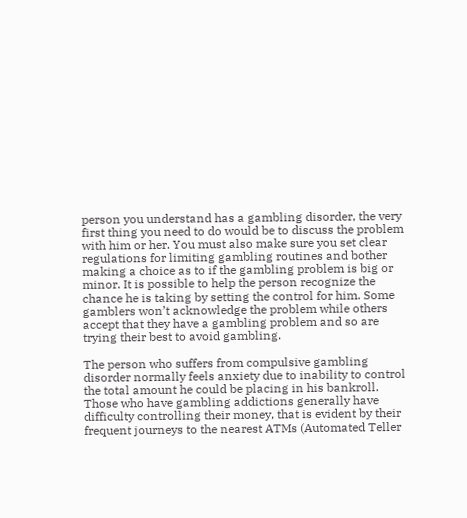person you understand has a gambling disorder, the very first thing you need to do would be to discuss the problem with him or her. You must also make sure you set clear regulations for limiting gambling routines and bother making a choice as to if the gambling problem is big or minor. It is possible to help the person recognize the chance he is taking by setting the control for him. Some gamblers won’t acknowledge the problem while others accept that they have a gambling problem and so are trying their best to avoid gambling.

The person who suffers from compulsive gambling disorder normally feels anxiety due to inability to control the total amount he could be placing in his bankroll. Those who have gambling addictions generally have difficulty controlling their money, that is evident by their frequent journeys to the nearest ATMs (Automated Teller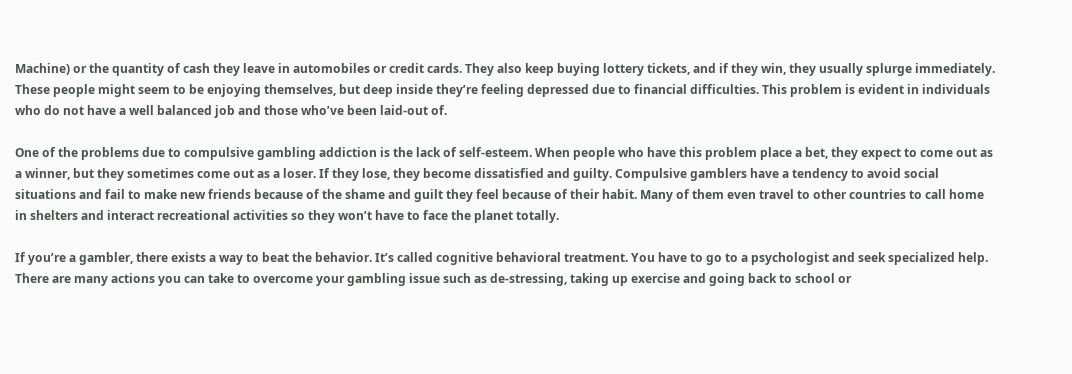Machine) or the quantity of cash they leave in automobiles or credit cards. They also keep buying lottery tickets, and if they win, they usually splurge immediately. These people might seem to be enjoying themselves, but deep inside they’re feeling depressed due to financial difficulties. This problem is evident in individuals who do not have a well balanced job and those who’ve been laid-out of.

One of the problems due to compulsive gambling addiction is the lack of self-esteem. When people who have this problem place a bet, they expect to come out as a winner, but they sometimes come out as a loser. If they lose, they become dissatisfied and guilty. Compulsive gamblers have a tendency to avoid social situations and fail to make new friends because of the shame and guilt they feel because of their habit. Many of them even travel to other countries to call home in shelters and interact recreational activities so they won’t have to face the planet totally.

If you’re a gambler, there exists a way to beat the behavior. It’s called cognitive behavioral treatment. You have to go to a psychologist and seek specialized help. There are many actions you can take to overcome your gambling issue such as de-stressing, taking up exercise and going back to school or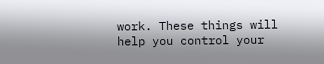work. These things will help you control your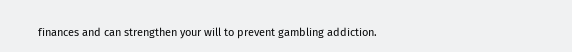finances and can strengthen your will to prevent gambling addiction.